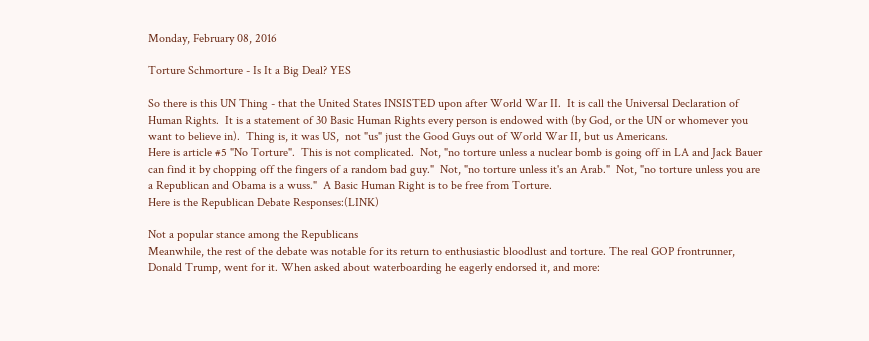Monday, February 08, 2016

Torture Schmorture - Is It a Big Deal? YES

So there is this UN Thing - that the United States INSISTED upon after World War II.  It is call the Universal Declaration of Human Rights.  It is a statement of 30 Basic Human Rights every person is endowed with (by God, or the UN or whomever you want to believe in).  Thing is, it was US,  not "us" just the Good Guys out of World War II, but us Americans.
Here is article #5 "No Torture".  This is not complicated.  Not, "no torture unless a nuclear bomb is going off in LA and Jack Bauer can find it by chopping off the fingers of a random bad guy."  Not, "no torture unless it's an Arab."  Not, "no torture unless you are a Republican and Obama is a wuss."  A Basic Human Right is to be free from Torture.
Here is the Republican Debate Responses:(LINK)

Not a popular stance among the Republicans
Meanwhile, the rest of the debate was notable for its return to enthusiastic bloodlust and torture. The real GOP frontrunner, Donald Trump, went for it. When asked about waterboarding he eagerly endorsed it, and more: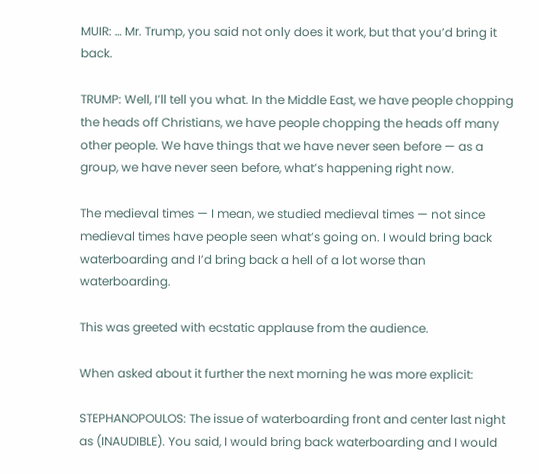MUIR: … Mr. Trump, you said not only does it work, but that you’d bring it back.

TRUMP: Well, I’ll tell you what. In the Middle East, we have people chopping the heads off Christians, we have people chopping the heads off many other people. We have things that we have never seen before — as a group, we have never seen before, what’s happening right now.

The medieval times — I mean, we studied medieval times — not since medieval times have people seen what’s going on. I would bring back waterboarding and I’d bring back a hell of a lot worse than waterboarding.

This was greeted with ecstatic applause from the audience.

When asked about it further the next morning he was more explicit:

STEPHANOPOULOS: The issue of waterboarding front and center last night as (INAUDIBLE). You said, I would bring back waterboarding and I would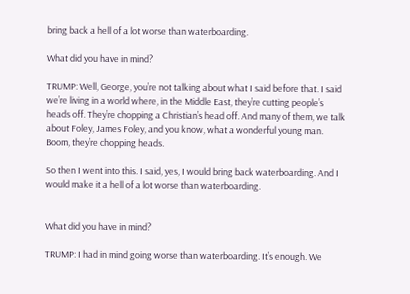bring back a hell of a lot worse than waterboarding.

What did you have in mind?

TRUMP: Well, George, you’re not talking about what I said before that. I said we’re living in a world where, in the Middle East, they’re cutting people’s heads off. They’re chopping a Christian’s head off. And many of them, we talk about Foley, James Foley, and you know, what a wonderful young man. Boom, they’re chopping heads.

So then I went into this. I said, yes, I would bring back waterboarding. And I would make it a hell of a lot worse than waterboarding.


What did you have in mind?

TRUMP: I had in mind going worse than waterboarding. It’s enough. We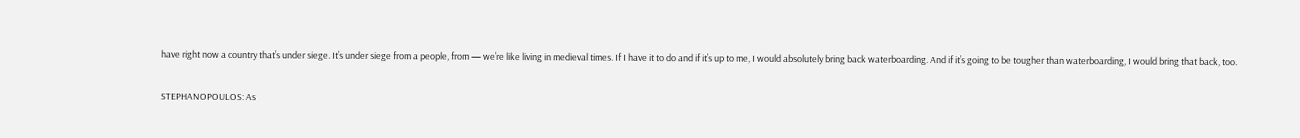have right now a country that’s under siege. It’s under siege from a people, from — we’re like living in medieval times. If I have it to do and if it’s up to me, I would absolutely bring back waterboarding. And if it’s going to be tougher than waterboarding, I would bring that back, too.

STEPHANOPOULOS: As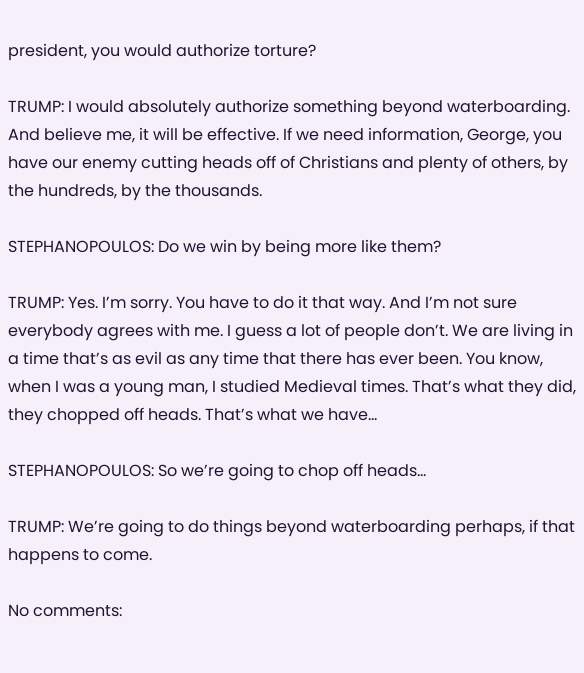president, you would authorize torture?

TRUMP: I would absolutely authorize something beyond waterboarding. And believe me, it will be effective. If we need information, George, you have our enemy cutting heads off of Christians and plenty of others, by the hundreds, by the thousands.

STEPHANOPOULOS: Do we win by being more like them?

TRUMP: Yes. I’m sorry. You have to do it that way. And I’m not sure everybody agrees with me. I guess a lot of people don’t. We are living in a time that’s as evil as any time that there has ever been. You know, when I was a young man, I studied Medieval times. That’s what they did, they chopped off heads. That’s what we have…

STEPHANOPOULOS: So we’re going to chop off heads…

TRUMP: We’re going to do things beyond waterboarding perhaps, if that happens to come.

No comments: